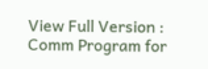View Full Version : Comm Program for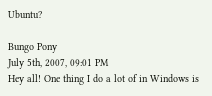Ubuntu?

Bungo Pony
July 5th, 2007, 09:01 PM
Hey all! One thing I do a lot of in Windows is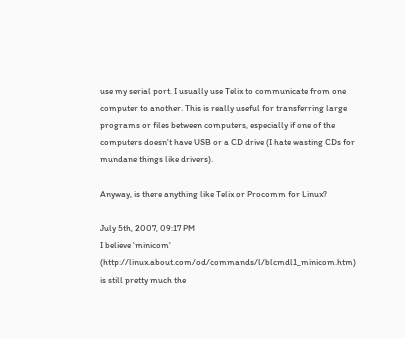use my serial port. I usually use Telix to communicate from one computer to another. This is really useful for transferring large programs or files between computers, especially if one of the computers doesn't have USB or a CD drive (I hate wasting CDs for mundane things like drivers).

Anyway, is there anything like Telix or Procomm for Linux?

July 5th, 2007, 09:17 PM
I believe 'minicom' (http://linux.about.com/od/commands/l/blcmdl1_minicom.htm) is still pretty much the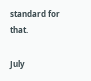standard for that.

July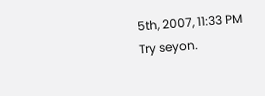5th, 2007, 11:33 PM
Try seyon.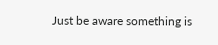Just be aware something is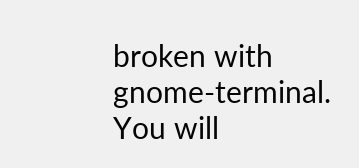broken with gnome-terminal. You will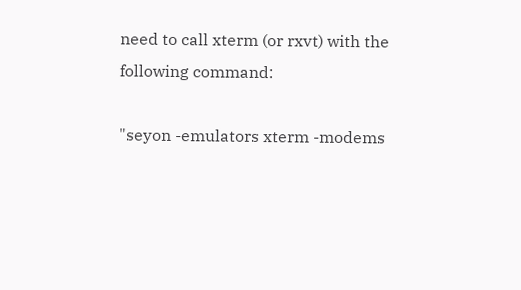need to call xterm (or rxvt) with the following command:

"seyon -emulators xterm -modems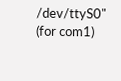/dev/ttyS0" (for com1)